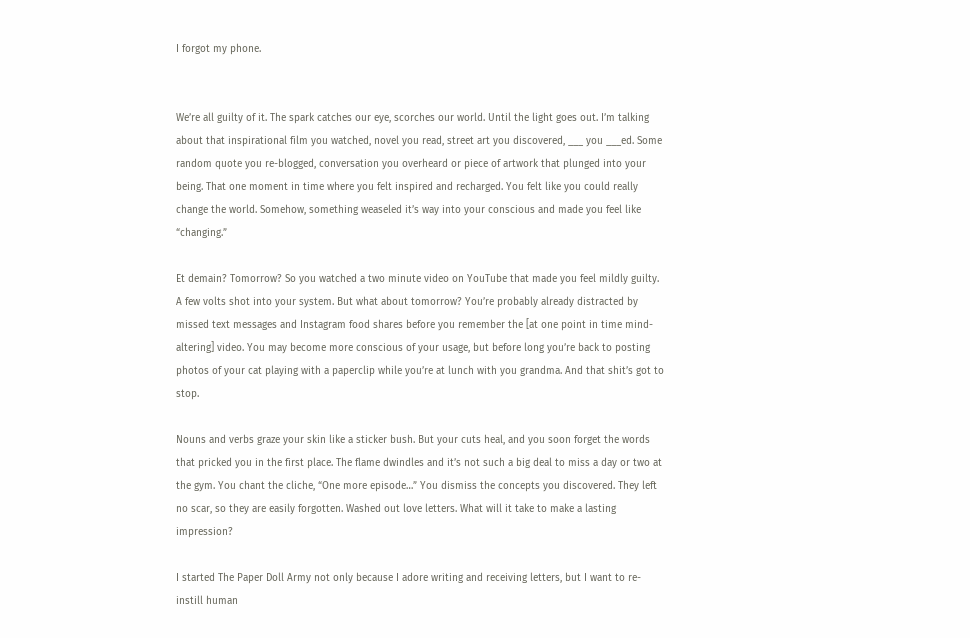I forgot my phone.


We’re all guilty of it. The spark catches our eye, scorches our world. Until the light goes out. I’m talking about that inspirational film you watched, novel you read, street art you discovered, ___ you ___ed. Some random quote you re-blogged, conversation you overheard or piece of artwork that plunged into your being. That one moment in time where you felt inspired and recharged. You felt like you could really change the world. Somehow, something weaseled it’s way into your conscious and made you feel like “changing.”

Et demain? Tomorrow? So you watched a two minute video on YouTube that made you feel mildly guilty. A few volts shot into your system. But what about tomorrow? You’re probably already distracted by missed text messages and Instagram food shares before you remember the [at one point in time mind-altering] video. You may become more conscious of your usage, but before long you’re back to posting photos of your cat playing with a paperclip while you’re at lunch with you grandma. And that shit’s got to stop.

Nouns and verbs graze your skin like a sticker bush. But your cuts heal, and you soon forget the words that pricked you in the first place. The flame dwindles and it’s not such a big deal to miss a day or two at the gym. You chant the cliche, “One more episode…” You dismiss the concepts you discovered. They left no scar, so they are easily forgotten. Washed out love letters. What will it take to make a lasting impression?

I started The Paper Doll Army not only because I adore writing and receiving letters, but I want to re-instill human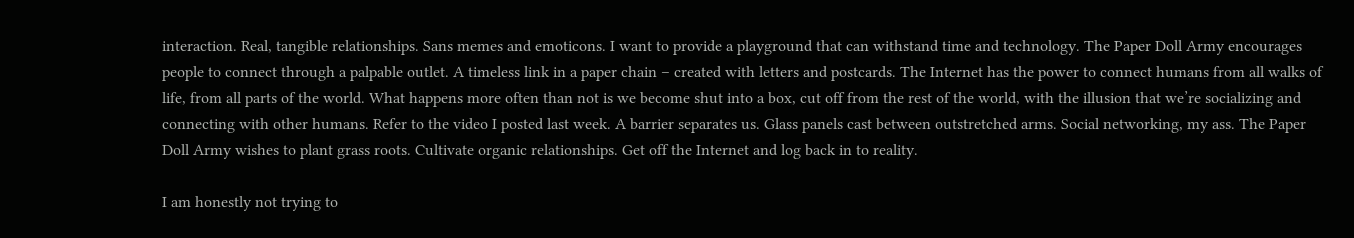interaction. Real, tangible relationships. Sans memes and emoticons. I want to provide a playground that can withstand time and technology. The Paper Doll Army encourages people to connect through a palpable outlet. A timeless link in a paper chain – created with letters and postcards. The Internet has the power to connect humans from all walks of life, from all parts of the world. What happens more often than not is we become shut into a box, cut off from the rest of the world, with the illusion that we’re socializing and connecting with other humans. Refer to the video I posted last week. A barrier separates us. Glass panels cast between outstretched arms. Social networking, my ass. The Paper Doll Army wishes to plant grass roots. Cultivate organic relationships. Get off the Internet and log back in to reality.

I am honestly not trying to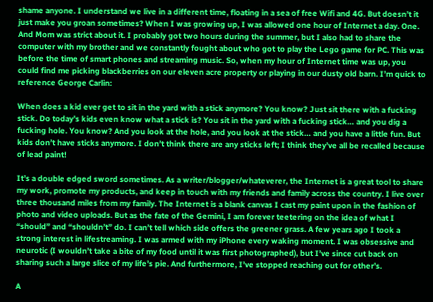shame anyone. I understand we live in a different time, floating in a sea of free Wifi and 4G. But doesn’t it just make you groan sometimes? When I was growing up, I was allowed one hour of Internet a day. One. And Mom was strict about it. I probably got two hours during the summer, but I also had to share the computer with my brother and we constantly fought about who got to play the Lego game for PC. This was before the time of smart phones and streaming music. So, when my hour of Internet time was up, you could find me picking blackberries on our eleven acre property or playing in our dusty old barn. I’m quick to reference George Carlin:

When does a kid ever get to sit in the yard with a stick anymore? You know? Just sit there with a fucking stick. Do today’s kids even know what a stick is? You sit in the yard with a fucking stick… and you dig a fucking hole. You know? And you look at the hole, and you look at the stick… and you have a little fun. But kids don’t have sticks anymore. I don’t think there are any sticks left; I think they’ve all be recalled because of lead paint!

It’s a double edged sword sometimes. As a writer/blogger/whateverer, the Internet is a great tool to share my work, promote my products, and keep in touch with my friends and family across the country. I live over three thousand miles from my family. The Internet is a blank canvas I cast my paint upon in the fashion of photo and video uploads. But as the fate of the Gemini, I am forever teetering on the idea of what I “should” and “shouldn’t” do. I can’t tell which side offers the greener grass. A few years ago I took a strong interest in lifestreaming. I was armed with my iPhone every waking moment. I was obsessive and neurotic (I wouldn’t take a bite of my food until it was first photographed), but I’ve since cut back on sharing such a large slice of my life’s pie. And furthermore, I’ve stopped reaching out for other’s.

A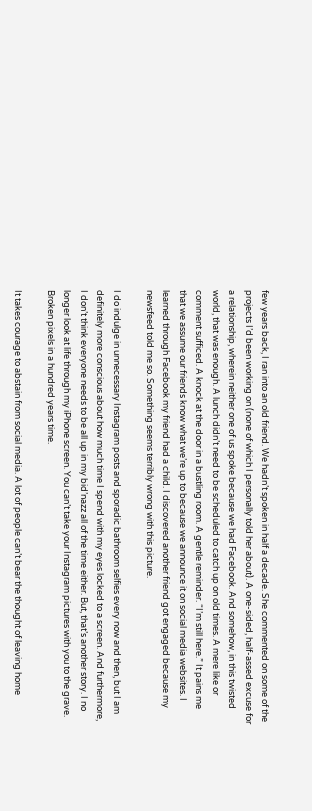few years back, I ran into an old friend. We hadn’t spoken in half a decade. She commented on some of the projects I’d been working on (none of which I personally told her about). A one-sided, half-assed excuse for a relationship, wherein neither one of us spoke because we had Facebook. And somehow, in this twisted world, that was enough. A lunch didn’t need to be scheduled to catch up on old times. A mere like or comment sufficed. A knock at the door in a bustling room. A gentle reminder. “I’m still here.” It pains me that we assume our friends know what we’re up to because we announce it on social media websites. I learned through Facebook my friend had a child. I discovered another friend got engaged because my newsfeed told me so. Something seems terribly wrong with this picture.

I do indulge in unnecessary Instagram posts and sporadic bathroom selfies every now and then, but I am definitely more conscious about how much time I spend with my eyes locked to a screen. And furthermore, I don’t think everyone needs to be all up in my bid’nazz all of the time either. But, that’s another story. I no longer look at life through my iPhone screen. You can’t take your Instagram pictures with you to the grave. Broken pixels in a hundred years time.

It takes courage to abstain from social media. A lot of people can’t bear the thought of leaving home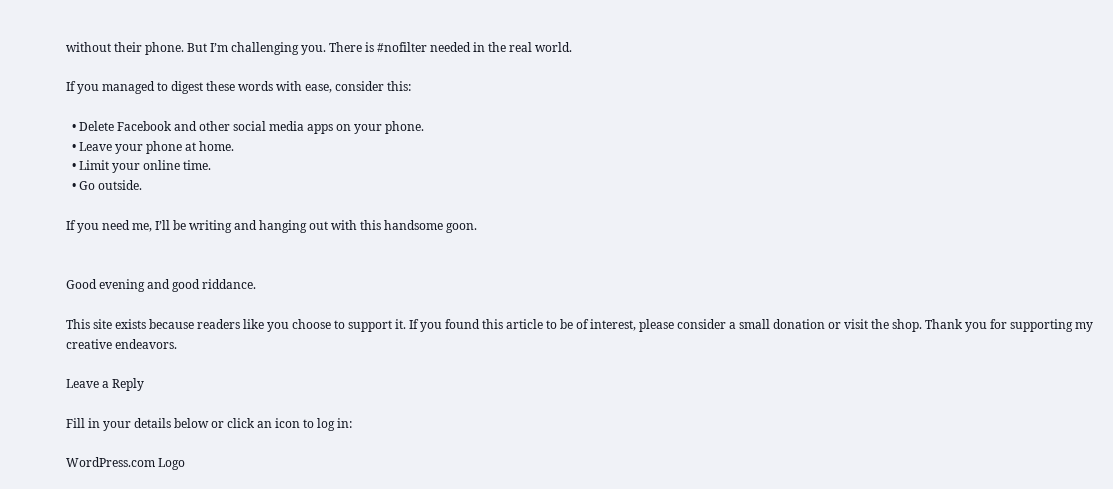without their phone. But I’m challenging you. There is #nofilter needed in the real world.

If you managed to digest these words with ease, consider this:

  • Delete Facebook and other social media apps on your phone.
  • Leave your phone at home.
  • Limit your online time.
  • Go outside.

If you need me, I’ll be writing and hanging out with this handsome goon.


Good evening and good riddance.

This site exists because readers like you choose to support it. If you found this article to be of interest, please consider a small donation or visit the shop. Thank you for supporting my creative endeavors.

Leave a Reply

Fill in your details below or click an icon to log in:

WordPress.com Logo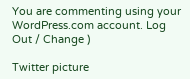You are commenting using your WordPress.com account. Log Out / Change )

Twitter picture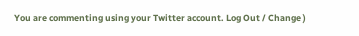You are commenting using your Twitter account. Log Out / Change )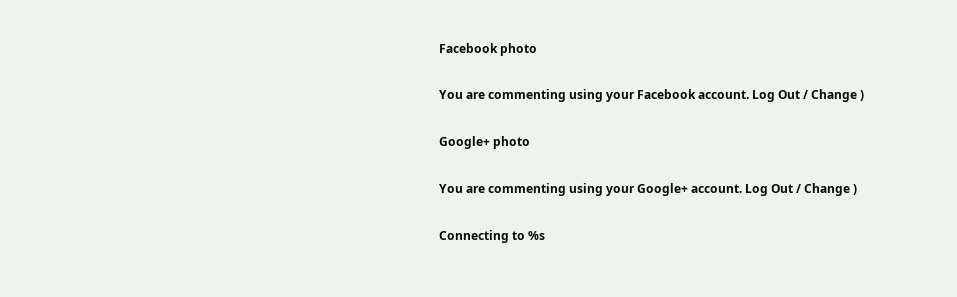Facebook photo

You are commenting using your Facebook account. Log Out / Change )

Google+ photo

You are commenting using your Google+ account. Log Out / Change )

Connecting to %s